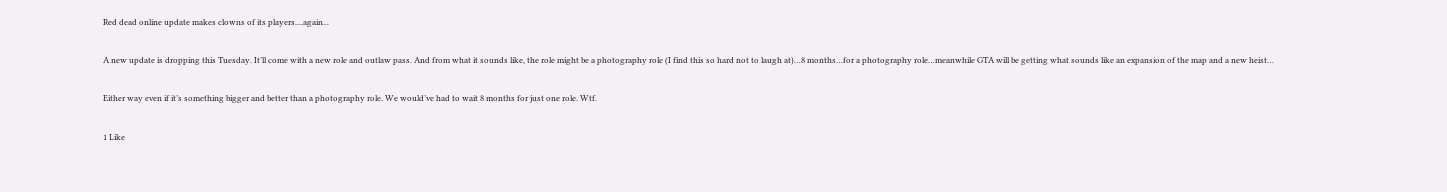Red dead online update makes clowns of its players....again...

A new update is dropping this Tuesday. It’ll come with a new role and outlaw pass. And from what it sounds like, the role might be a photography role (I find this so hard not to laugh at)…8 months…for a photography role…meanwhile GTA will be getting what sounds like an expansion of the map and a new heist…

Either way even if it’s something bigger and better than a photography role. We would’ve had to wait 8 months for just one role. Wtf.

1 Like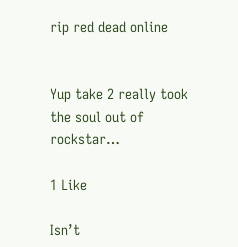rip red dead online


Yup take 2 really took the soul out of rockstar…

1 Like

Isn’t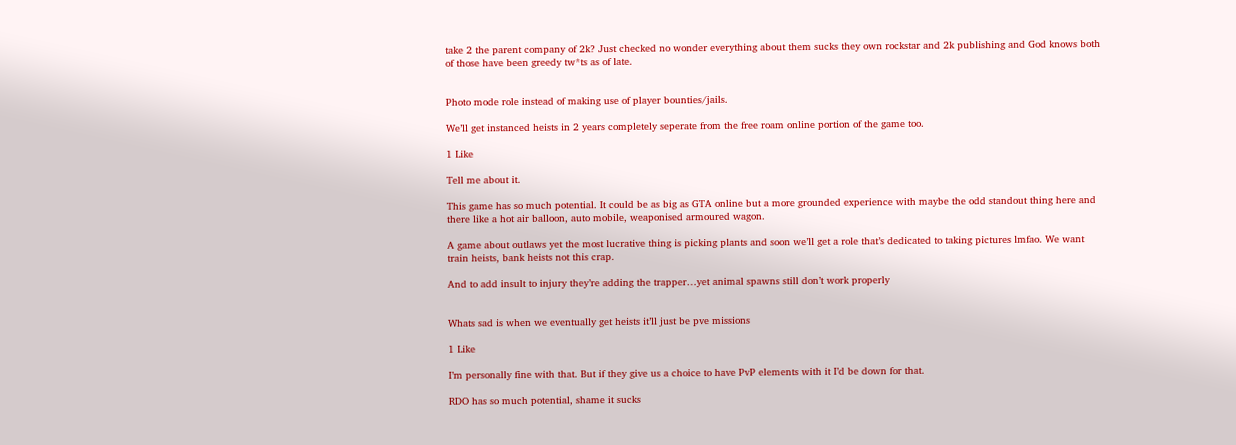take 2 the parent company of 2k? Just checked no wonder everything about them sucks they own rockstar and 2k publishing and God knows both of those have been greedy tw*ts as of late.


Photo mode role instead of making use of player bounties/jails.

We’ll get instanced heists in 2 years completely seperate from the free roam online portion of the game too.

1 Like

Tell me about it.

This game has so much potential. It could be as big as GTA online but a more grounded experience with maybe the odd standout thing here and there like a hot air balloon, auto mobile, weaponised armoured wagon.

A game about outlaws yet the most lucrative thing is picking plants and soon we’ll get a role that’s dedicated to taking pictures lmfao. We want train heists, bank heists not this crap.

And to add insult to injury they’re adding the trapper…yet animal spawns still don’t work properly


Whats sad is when we eventually get heists it’ll just be pve missions

1 Like

I’m personally fine with that. But if they give us a choice to have PvP elements with it I’d be down for that.

RDO has so much potential, shame it sucks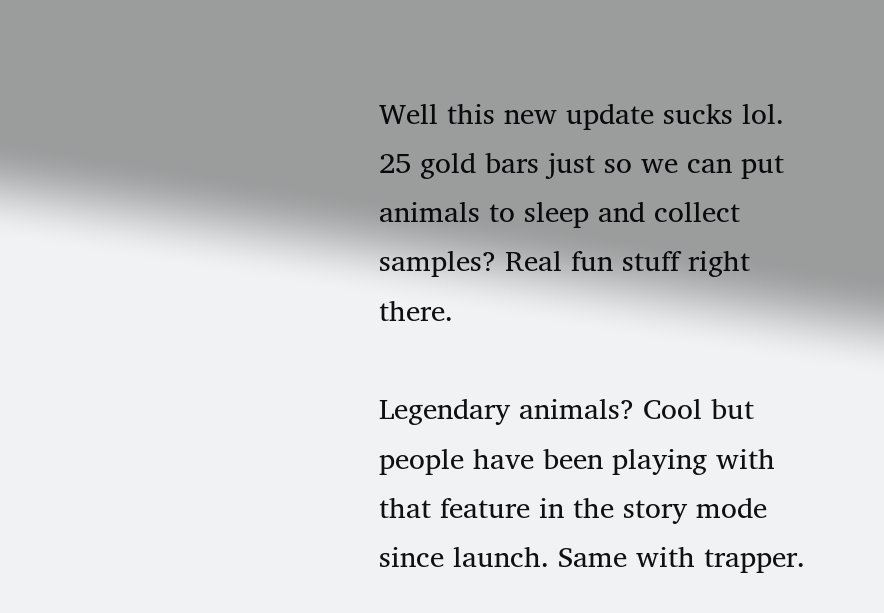Well this new update sucks lol. 25 gold bars just so we can put animals to sleep and collect samples? Real fun stuff right there.

Legendary animals? Cool but people have been playing with that feature in the story mode since launch. Same with trapper.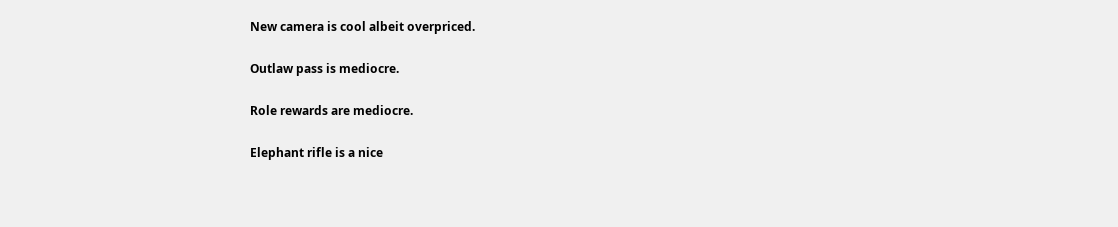New camera is cool albeit overpriced.

Outlaw pass is mediocre.

Role rewards are mediocre.

Elephant rifle is a nice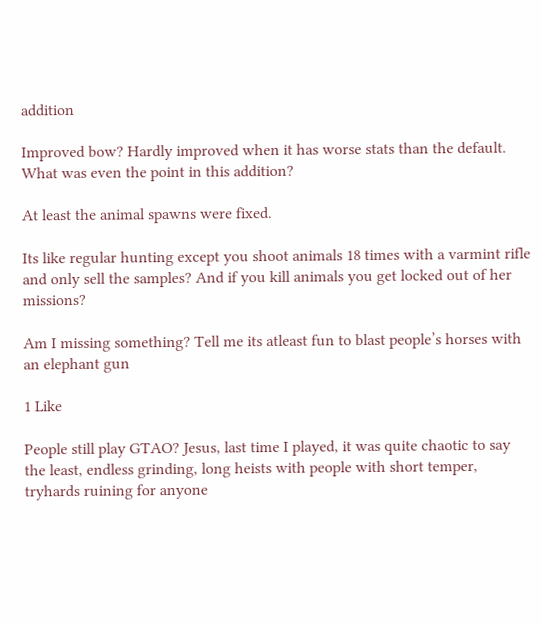addition

Improved bow? Hardly improved when it has worse stats than the default. What was even the point in this addition?

At least the animal spawns were fixed.

Its like regular hunting except you shoot animals 18 times with a varmint rifle and only sell the samples? And if you kill animals you get locked out of her missions?

Am I missing something? Tell me its atleast fun to blast people’s horses with an elephant gun

1 Like

People still play GTAO? Jesus, last time I played, it was quite chaotic to say the least, endless grinding, long heists with people with short temper, tryhards ruining for anyone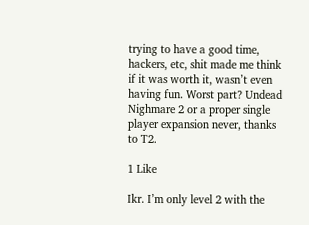trying to have a good time, hackers, etc, shit made me think if it was worth it, wasn’t even having fun. Worst part? Undead Nighmare 2 or a proper single player expansion never, thanks to T2.

1 Like

Ikr. I’m only level 2 with the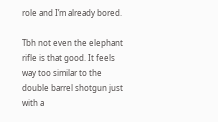role and I’m already bored.

Tbh not even the elephant rifle is that good. It feels way too similar to the double barrel shotgun just with a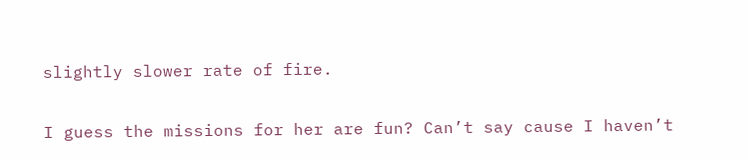slightly slower rate of fire.

I guess the missions for her are fun? Can’t say cause I haven’t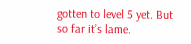gotten to level 5 yet. But so far it’s lame.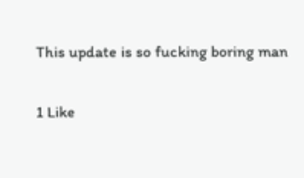This update is so fucking boring man

1 Like